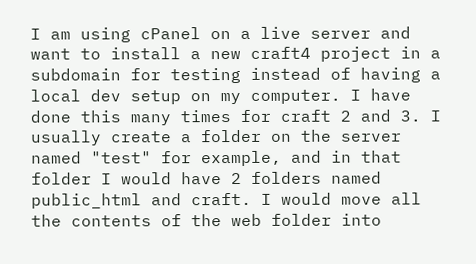I am using cPanel on a live server and want to install a new craft4 project in a subdomain for testing instead of having a local dev setup on my computer. I have done this many times for craft 2 and 3. I usually create a folder on the server named "test" for example, and in that folder I would have 2 folders named public_html and craft. I would move all the contents of the web folder into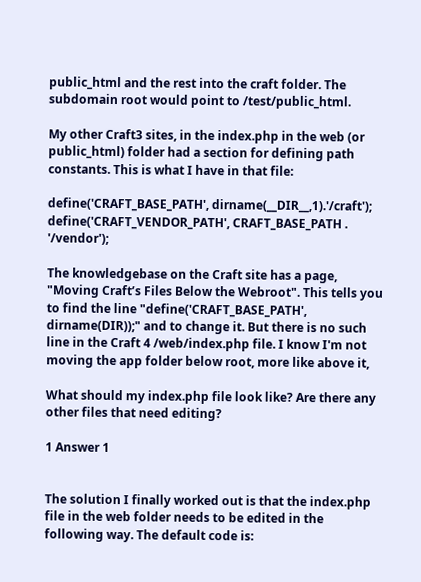public_html and the rest into the craft folder. The subdomain root would point to /test/public_html.

My other Craft3 sites, in the index.php in the web (or public_html) folder had a section for defining path constants. This is what I have in that file:

define('CRAFT_BASE_PATH', dirname(__DIR__,1).'/craft');
define('CRAFT_VENDOR_PATH', CRAFT_BASE_PATH . '/vendor');

The knowledgebase on the Craft site has a page, "Moving Craft’s Files Below the Webroot". This tells you to find the line "define('CRAFT_BASE_PATH', dirname(DIR));" and to change it. But there is no such line in the Craft 4 /web/index.php file. I know I'm not moving the app folder below root, more like above it,

What should my index.php file look like? Are there any other files that need editing?

1 Answer 1


The solution I finally worked out is that the index.php file in the web folder needs to be edited in the following way. The default code is: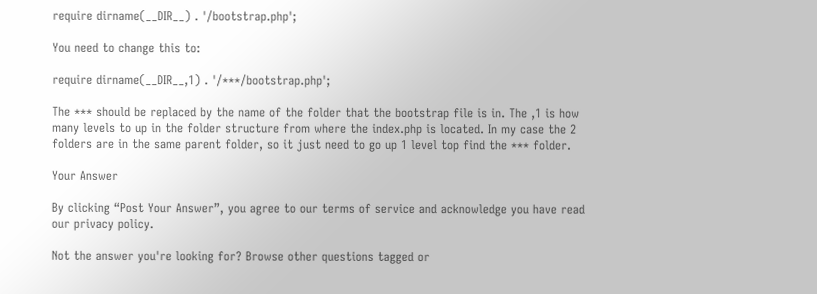require dirname(__DIR__) . '/bootstrap.php';

You need to change this to:

require dirname(__DIR__,1) . '/***/bootstrap.php';

The *** should be replaced by the name of the folder that the bootstrap file is in. The ,1 is how many levels to up in the folder structure from where the index.php is located. In my case the 2 folders are in the same parent folder, so it just need to go up 1 level top find the *** folder.

Your Answer

By clicking “Post Your Answer”, you agree to our terms of service and acknowledge you have read our privacy policy.

Not the answer you're looking for? Browse other questions tagged or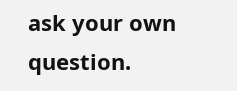ask your own question.